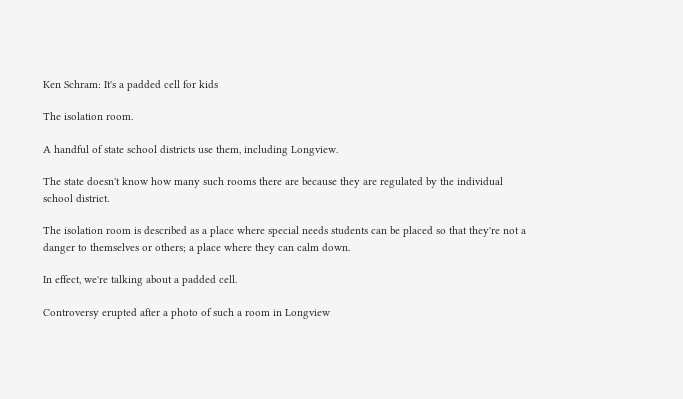Ken Schram: It's a padded cell for kids

The isolation room.

A handful of state school districts use them, including Longview.

The state doesn't know how many such rooms there are because they are regulated by the individual school district.

The isolation room is described as a place where special needs students can be placed so that they're not a danger to themselves or others; a place where they can calm down.

In effect, we're talking about a padded cell.

Controversy erupted after a photo of such a room in Longview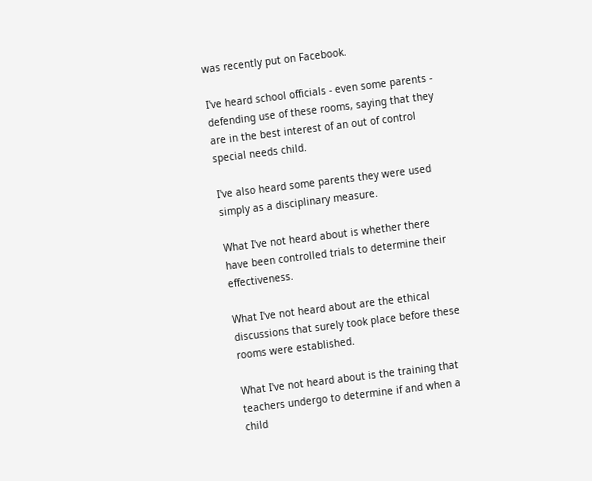was recently put on Facebook.

I've heard school officials - even some parents - defending use of these rooms, saying that they are in the best interest of an out of control special needs child.

I've also heard some parents they were used simply as a disciplinary measure.

What I've not heard about is whether there have been controlled trials to determine their effectiveness.

What I've not heard about are the ethical discussions that surely took place before these rooms were established.

What I've not heard about is the training that teachers undergo to determine if and when a child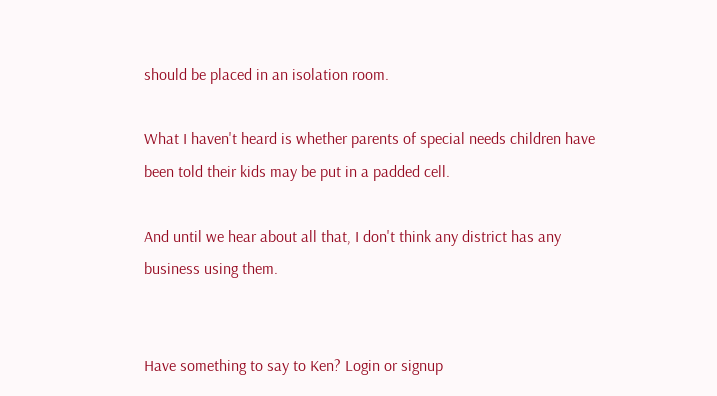should be placed in an isolation room.

What I haven't heard is whether parents of special needs children have been told their kids may be put in a padded cell.

And until we hear about all that, I don't think any district has any business using them.


Have something to say to Ken? Login or signup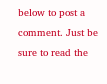below to post a comment. Just be sure to read the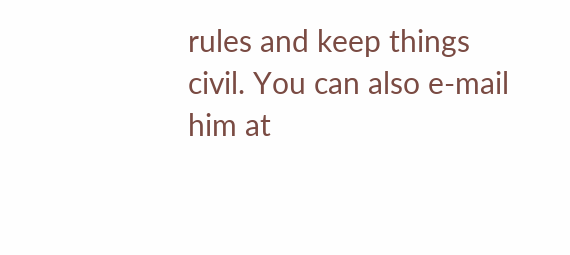rules and keep things civil. You can also e-mail him at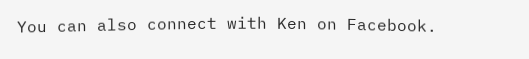You can also connect with Ken on Facebook.